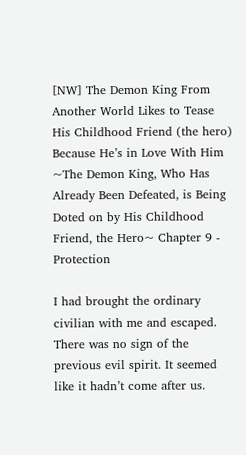[NW] The Demon King From Another World Likes to Tease His Childhood Friend (the hero) Because He’s in Love With Him ~The Demon King, Who Has Already Been Defeated, is Being Doted on by His Childhood Friend, the Hero~ Chapter 9 - Protection

I had brought the ordinary civilian with me and escaped. There was no sign of the previous evil spirit. It seemed like it hadn’t come after us.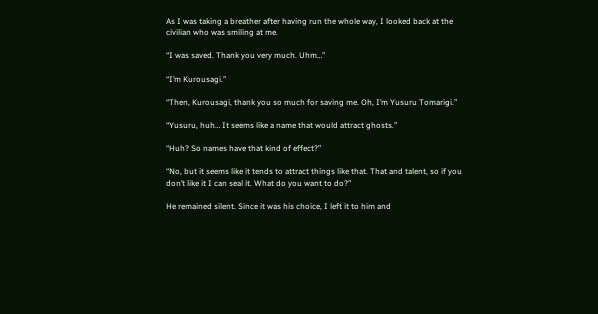As I was taking a breather after having run the whole way, I looked back at the civilian who was smiling at me.

“I was saved. Thank you very much. Uhm…”

“I’m Kurousagi.”

“Then, Kurousagi, thank you so much for saving me. Oh, I’m Yusuru Tomarigi.”

“Yusuru, huh… It seems like a name that would attract ghosts.”

“Huh? So names have that kind of effect?”

“No, but it seems like it tends to attract things like that. That and talent, so if you don’t like it I can seal it. What do you want to do?”

He remained silent. Since it was his choice, I left it to him and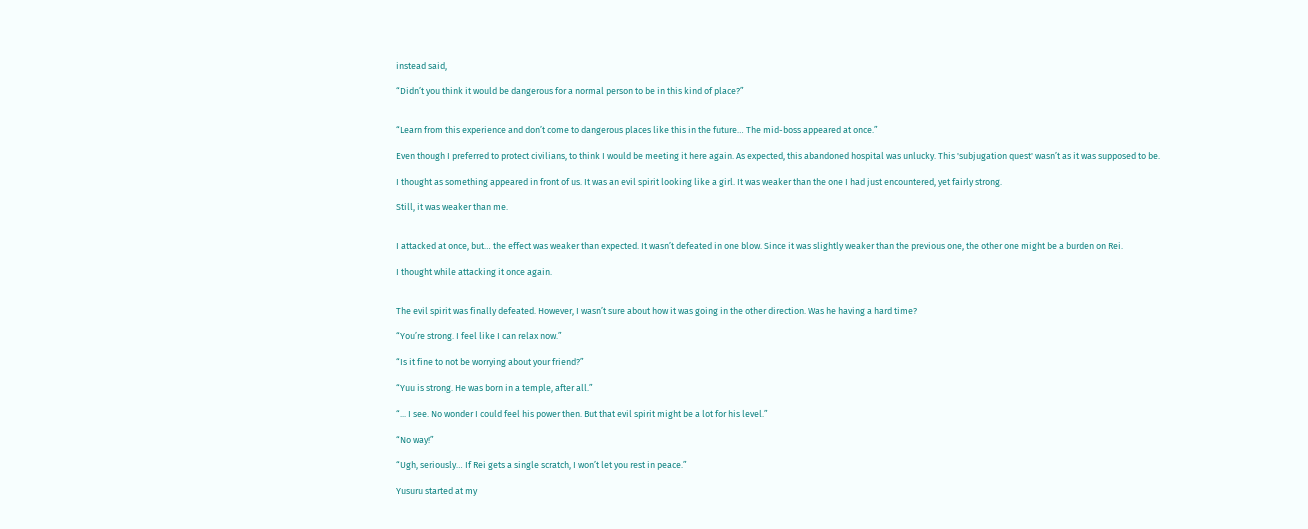instead said,

“Didn’t you think it would be dangerous for a normal person to be in this kind of place?”


“Learn from this experience and don’t come to dangerous places like this in the future… The mid-boss appeared at once.”

Even though I preferred to protect civilians, to think I would be meeting it here again. As expected, this abandoned hospital was unlucky. This 'subjugation quest' wasn’t as it was supposed to be.

I thought as something appeared in front of us. It was an evil spirit looking like a girl. It was weaker than the one I had just encountered, yet fairly strong.

Still, it was weaker than me.


I attacked at once, but… the effect was weaker than expected. It wasn’t defeated in one blow. Since it was slightly weaker than the previous one, the other one might be a burden on Rei.

I thought while attacking it once again.


The evil spirit was finally defeated. However, I wasn’t sure about how it was going in the other direction. Was he having a hard time?

“You’re strong. I feel like I can relax now.”

“Is it fine to not be worrying about your friend?”

“Yuu is strong. He was born in a temple, after all.”

“... I see. No wonder I could feel his power then. But that evil spirit might be a lot for his level.”

“No way!”

“Ugh, seriously… If Rei gets a single scratch, I won’t let you rest in peace.”

Yusuru started at my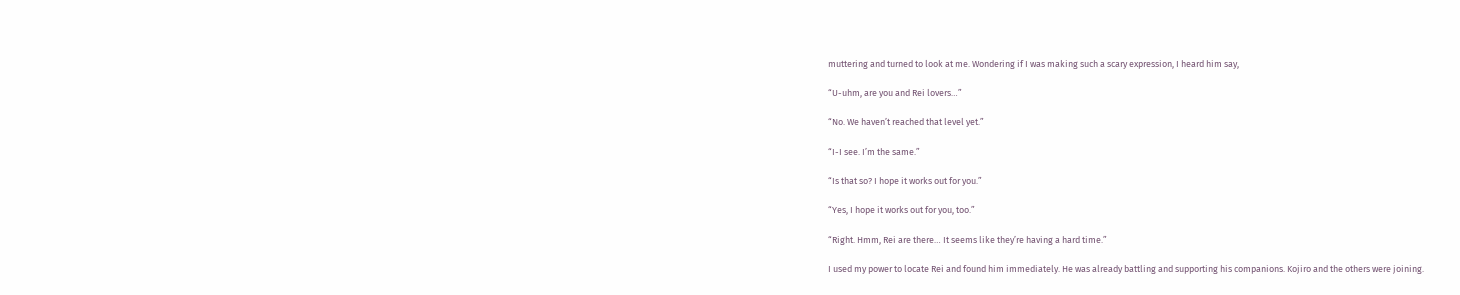muttering and turned to look at me. Wondering if I was making such a scary expression, I heard him say,

“U-uhm, are you and Rei lovers…”

“No. We haven’t reached that level yet.”

“I-I see. I’m the same.”

“Is that so? I hope it works out for you.”

“Yes, I hope it works out for you, too.”

“Right. Hmm, Rei are there… It seems like they’re having a hard time.”

I used my power to locate Rei and found him immediately. He was already battling and supporting his companions. Kojiro and the others were joining.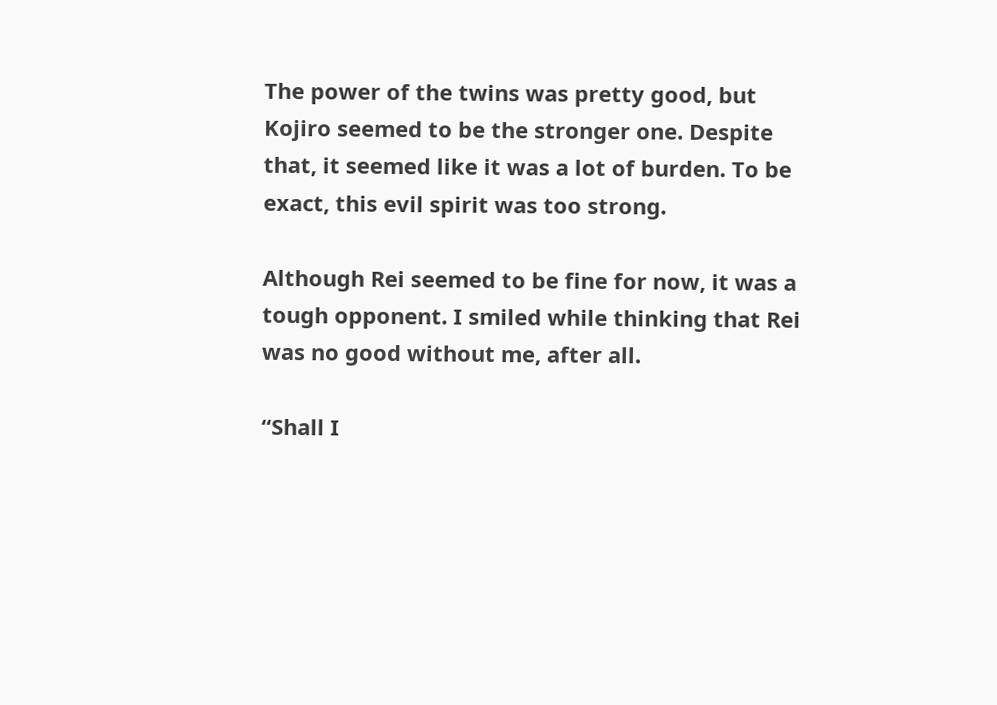The power of the twins was pretty good, but Kojiro seemed to be the stronger one. Despite that, it seemed like it was a lot of burden. To be exact, this evil spirit was too strong.

Although Rei seemed to be fine for now, it was a tough opponent. I smiled while thinking that Rei was no good without me, after all.

“Shall I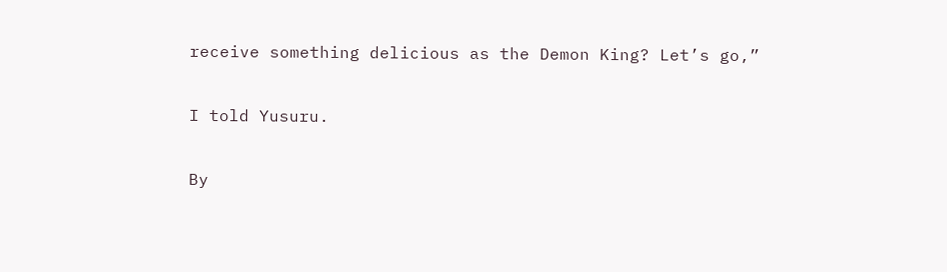receive something delicious as the Demon King? Let’s go,”

I told Yusuru.

By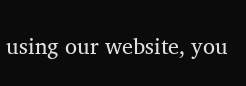using our website, you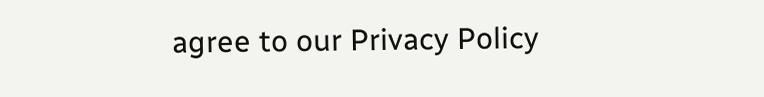agree to our Privacy Policy